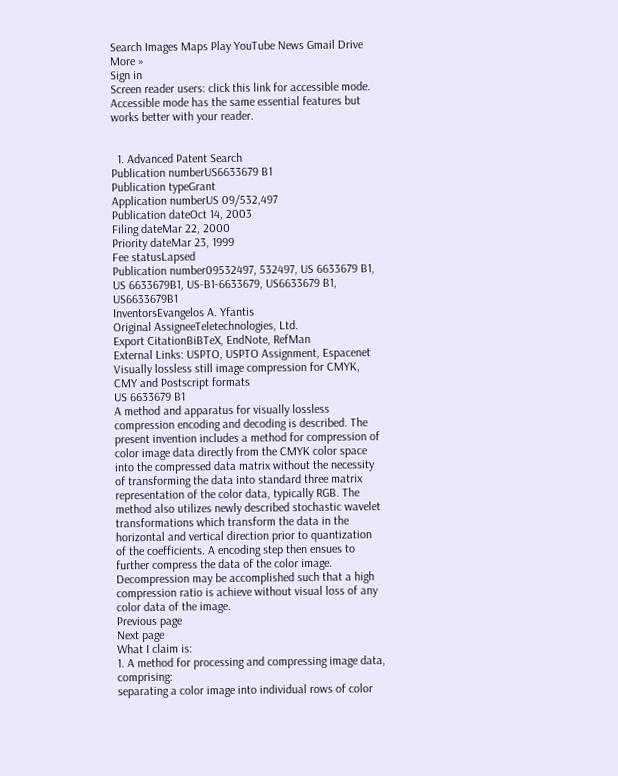Search Images Maps Play YouTube News Gmail Drive More »
Sign in
Screen reader users: click this link for accessible mode. Accessible mode has the same essential features but works better with your reader.


  1. Advanced Patent Search
Publication numberUS6633679 B1
Publication typeGrant
Application numberUS 09/532,497
Publication dateOct 14, 2003
Filing dateMar 22, 2000
Priority dateMar 23, 1999
Fee statusLapsed
Publication number09532497, 532497, US 6633679 B1, US 6633679B1, US-B1-6633679, US6633679 B1, US6633679B1
InventorsEvangelos A. Yfantis
Original AssigneeTeletechnologies, Ltd.
Export CitationBiBTeX, EndNote, RefMan
External Links: USPTO, USPTO Assignment, Espacenet
Visually lossless still image compression for CMYK, CMY and Postscript formats
US 6633679 B1
A method and apparatus for visually lossless compression encoding and decoding is described. The present invention includes a method for compression of color image data directly from the CMYK color space into the compressed data matrix without the necessity of transforming the data into standard three matrix representation of the color data, typically RGB. The method also utilizes newly described stochastic wavelet transformations which transform the data in the horizontal and vertical direction prior to quantization of the coefficients. A encoding step then ensues to further compress the data of the color image. Decompression may be accomplished such that a high compression ratio is achieve without visual loss of any color data of the image.
Previous page
Next page
What I claim is:
1. A method for processing and compressing image data, comprising:
separating a color image into individual rows of color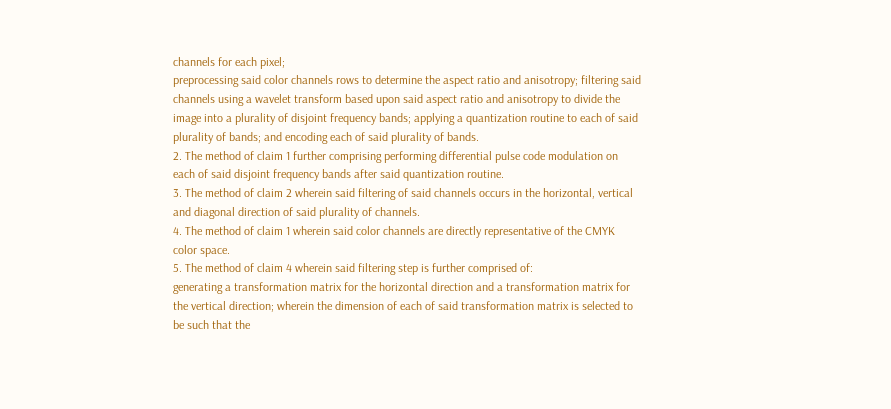channels for each pixel;
preprocessing said color channels rows to determine the aspect ratio and anisotropy; filtering said channels using a wavelet transform based upon said aspect ratio and anisotropy to divide the image into a plurality of disjoint frequency bands; applying a quantization routine to each of said plurality of bands; and encoding each of said plurality of bands.
2. The method of claim 1 further comprising performing differential pulse code modulation on each of said disjoint frequency bands after said quantization routine.
3. The method of claim 2 wherein said filtering of said channels occurs in the horizontal, vertical and diagonal direction of said plurality of channels.
4. The method of claim 1 wherein said color channels are directly representative of the CMYK color space.
5. The method of claim 4 wherein said filtering step is further comprised of:
generating a transformation matrix for the horizontal direction and a transformation matrix for the vertical direction; wherein the dimension of each of said transformation matrix is selected to be such that the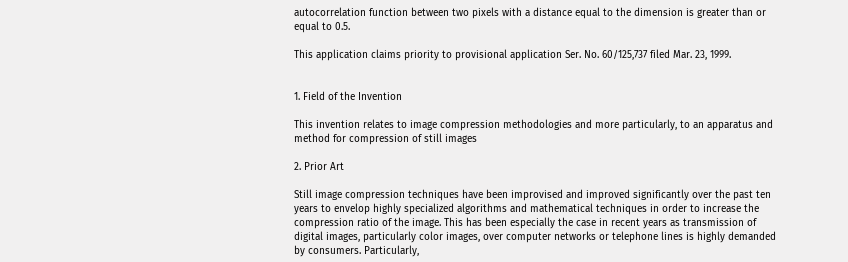autocorrelation function between two pixels with a distance equal to the dimension is greater than or equal to 0.5.

This application claims priority to provisional application Ser. No. 60/125,737 filed Mar. 23, 1999.


1. Field of the Invention

This invention relates to image compression methodologies and more particularly, to an apparatus and method for compression of still images

2. Prior Art

Still image compression techniques have been improvised and improved significantly over the past ten years to envelop highly specialized algorithms and mathematical techniques in order to increase the compression ratio of the image. This has been especially the case in recent years as transmission of digital images, particularly color images, over computer networks or telephone lines is highly demanded by consumers. Particularly,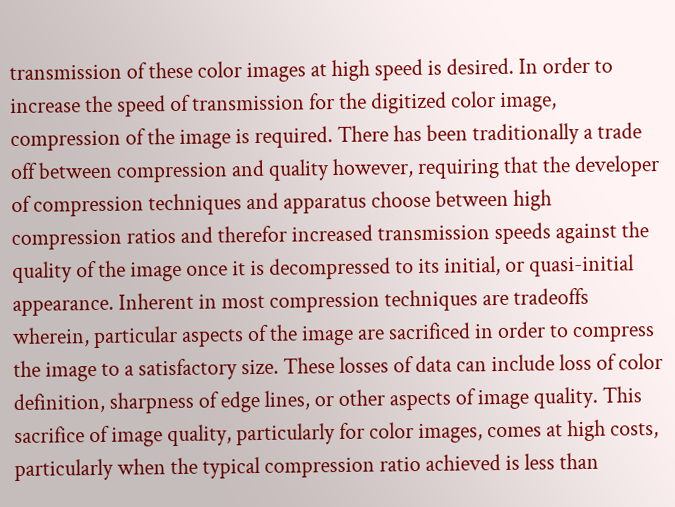transmission of these color images at high speed is desired. In order to increase the speed of transmission for the digitized color image, compression of the image is required. There has been traditionally a trade off between compression and quality however, requiring that the developer of compression techniques and apparatus choose between high compression ratios and therefor increased transmission speeds against the quality of the image once it is decompressed to its initial, or quasi-initial appearance. Inherent in most compression techniques are tradeoffs wherein, particular aspects of the image are sacrificed in order to compress the image to a satisfactory size. These losses of data can include loss of color definition, sharpness of edge lines, or other aspects of image quality. This sacrifice of image quality, particularly for color images, comes at high costs, particularly when the typical compression ratio achieved is less than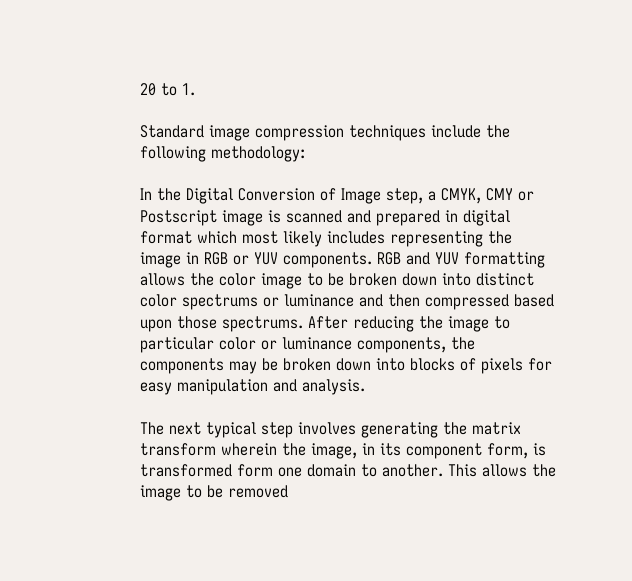20 to 1.

Standard image compression techniques include the following methodology:

In the Digital Conversion of Image step, a CMYK, CMY or Postscript image is scanned and prepared in digital format which most likely includes representing the image in RGB or YUV components. RGB and YUV formatting allows the color image to be broken down into distinct color spectrums or luminance and then compressed based upon those spectrums. After reducing the image to particular color or luminance components, the components may be broken down into blocks of pixels for easy manipulation and analysis.

The next typical step involves generating the matrix transform wherein the image, in its component form, is transformed form one domain to another. This allows the image to be removed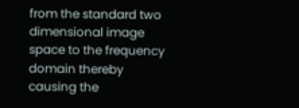from the standard two dimensional image space to the frequency domain thereby causing the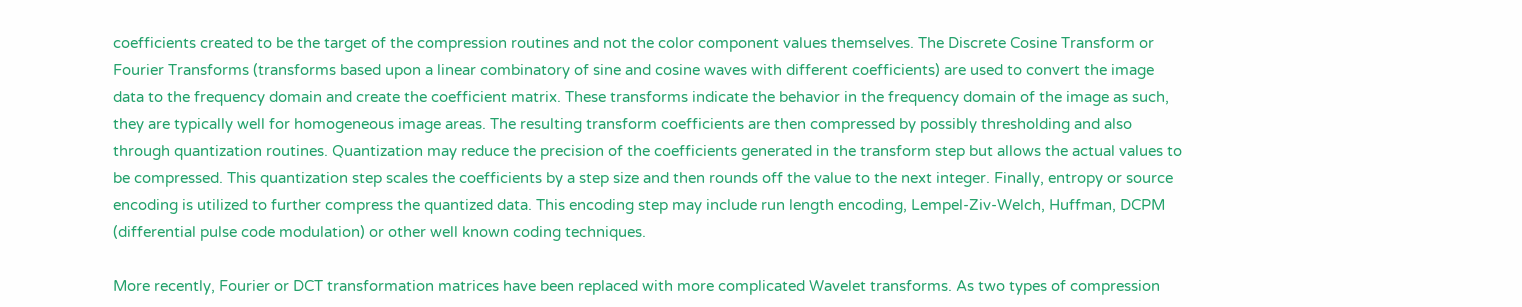coefficients created to be the target of the compression routines and not the color component values themselves. The Discrete Cosine Transform or Fourier Transforms (transforms based upon a linear combinatory of sine and cosine waves with different coefficients) are used to convert the image data to the frequency domain and create the coefficient matrix. These transforms indicate the behavior in the frequency domain of the image as such, they are typically well for homogeneous image areas. The resulting transform coefficients are then compressed by possibly thresholding and also through quantization routines. Quantization may reduce the precision of the coefficients generated in the transform step but allows the actual values to be compressed. This quantization step scales the coefficients by a step size and then rounds off the value to the next integer. Finally, entropy or source encoding is utilized to further compress the quantized data. This encoding step may include run length encoding, Lempel-Ziv-Welch, Huffman, DCPM (differential pulse code modulation) or other well known coding techniques.

More recently, Fourier or DCT transformation matrices have been replaced with more complicated Wavelet transforms. As two types of compression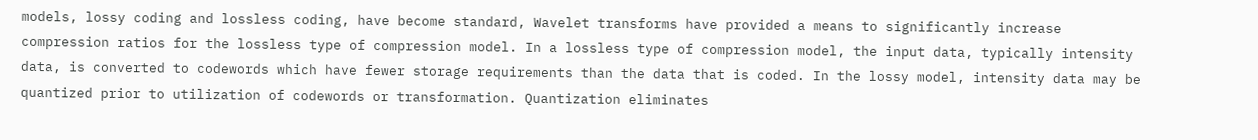models, lossy coding and lossless coding, have become standard, Wavelet transforms have provided a means to significantly increase compression ratios for the lossless type of compression model. In a lossless type of compression model, the input data, typically intensity data, is converted to codewords which have fewer storage requirements than the data that is coded. In the lossy model, intensity data may be quantized prior to utilization of codewords or transformation. Quantization eliminates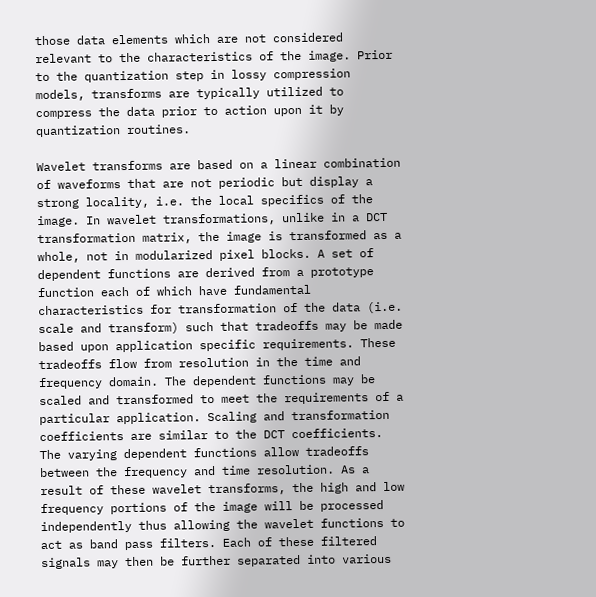those data elements which are not considered relevant to the characteristics of the image. Prior to the quantization step in lossy compression models, transforms are typically utilized to compress the data prior to action upon it by quantization routines.

Wavelet transforms are based on a linear combination of waveforms that are not periodic but display a strong locality, i.e. the local specifics of the image. In wavelet transformations, unlike in a DCT transformation matrix, the image is transformed as a whole, not in modularized pixel blocks. A set of dependent functions are derived from a prototype function each of which have fundamental characteristics for transformation of the data (i.e. scale and transform) such that tradeoffs may be made based upon application specific requirements. These tradeoffs flow from resolution in the time and frequency domain. The dependent functions may be scaled and transformed to meet the requirements of a particular application. Scaling and transformation coefficients are similar to the DCT coefficients. The varying dependent functions allow tradeoffs between the frequency and time resolution. As a result of these wavelet transforms, the high and low frequency portions of the image will be processed independently thus allowing the wavelet functions to act as band pass filters. Each of these filtered signals may then be further separated into various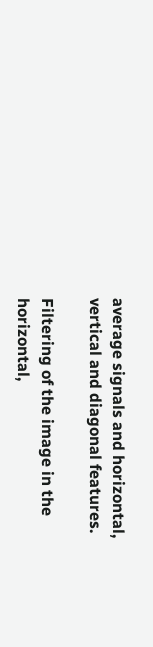average signals and horizontal, vertical and diagonal features.

Filtering of the image in the horizontal,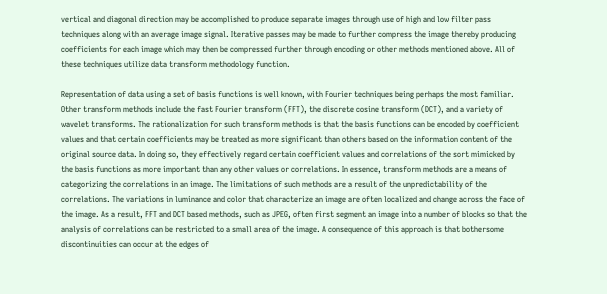vertical and diagonal direction may be accomplished to produce separate images through use of high and low filter pass techniques along with an average image signal. Iterative passes may be made to further compress the image thereby producing coefficients for each image which may then be compressed further through encoding or other methods mentioned above. All of these techniques utilize data transform methodology function.

Representation of data using a set of basis functions is well known, with Fourier techniques being perhaps the most familiar. Other transform methods include the fast Fourier transform (FFT), the discrete cosine transform (DCT), and a variety of wavelet transforms. The rationalization for such transform methods is that the basis functions can be encoded by coefficient values and that certain coefficients may be treated as more significant than others based on the information content of the original source data. In doing so, they effectively regard certain coefficient values and correlations of the sort mimicked by the basis functions as more important than any other values or correlations. In essence, transform methods are a means of categorizing the correlations in an image. The limitations of such methods are a result of the unpredictability of the correlations. The variations in luminance and color that characterize an image are often localized and change across the face of the image. As a result, FFT and DCT based methods, such as JPEG, often first segment an image into a number of blocks so that the analysis of correlations can be restricted to a small area of the image. A consequence of this approach is that bothersome discontinuities can occur at the edges of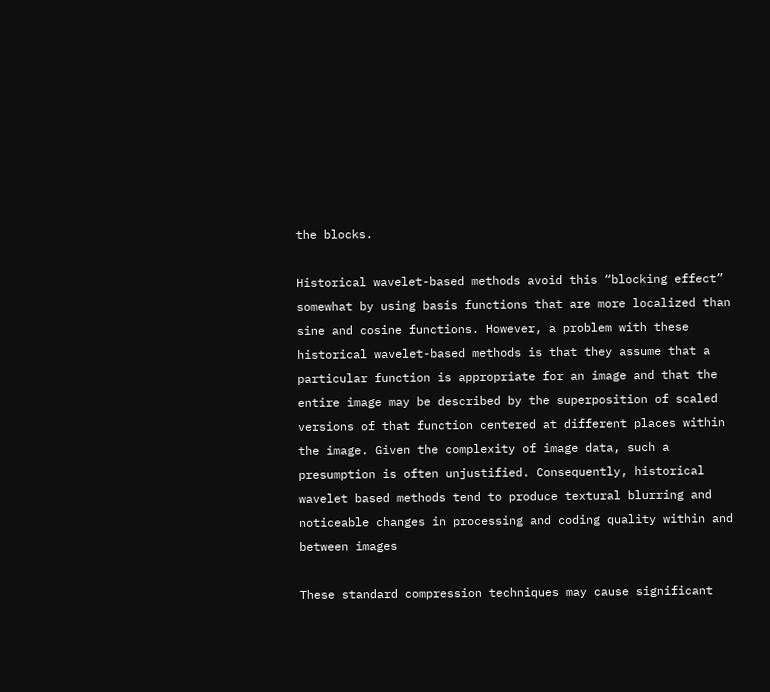the blocks.

Historical wavelet-based methods avoid this “blocking effect” somewhat by using basis functions that are more localized than sine and cosine functions. However, a problem with these historical wavelet-based methods is that they assume that a particular function is appropriate for an image and that the entire image may be described by the superposition of scaled versions of that function centered at different places within the image. Given the complexity of image data, such a presumption is often unjustified. Consequently, historical wavelet based methods tend to produce textural blurring and noticeable changes in processing and coding quality within and between images

These standard compression techniques may cause significant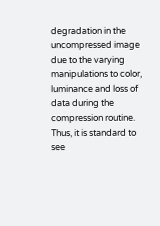degradation in the uncompressed image due to the varying manipulations to color, luminance and loss of data during the compression routine. Thus, it is standard to see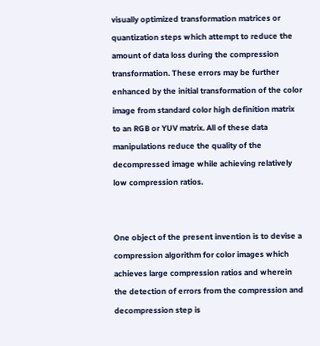visually optimized transformation matrices or quantization steps which attempt to reduce the amount of data loss during the compression transformation. These errors may be further enhanced by the initial transformation of the color image from standard color high definition matrix to an RGB or YUV matrix. All of these data manipulations reduce the quality of the decompressed image while achieving relatively low compression ratios.


One object of the present invention is to devise a compression algorithm for color images which achieves large compression ratios and wherein the detection of errors from the compression and decompression step is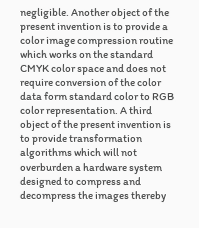negligible. Another object of the present invention is to provide a color image compression routine which works on the standard CMYK color space and does not require conversion of the color data form standard color to RGB color representation. A third object of the present invention is to provide transformation algorithms which will not overburden a hardware system designed to compress and decompress the images thereby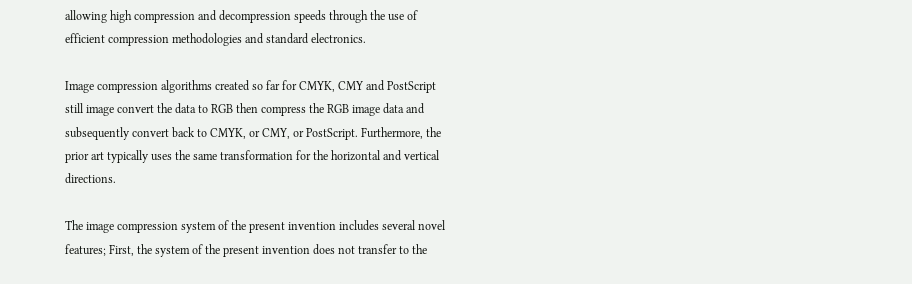allowing high compression and decompression speeds through the use of efficient compression methodologies and standard electronics.

Image compression algorithms created so far for CMYK, CMY and PostScript still image convert the data to RGB then compress the RGB image data and subsequently convert back to CMYK, or CMY, or PostScript. Furthermore, the prior art typically uses the same transformation for the horizontal and vertical directions.

The image compression system of the present invention includes several novel features; First, the system of the present invention does not transfer to the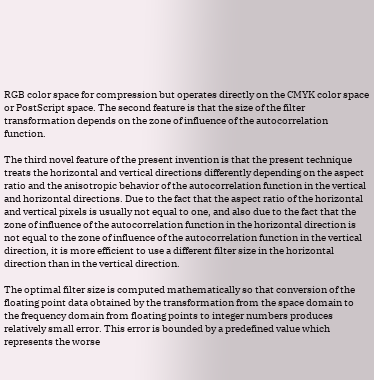RGB color space for compression but operates directly on the CMYK color space or PostScript space. The second feature is that the size of the filter transformation depends on the zone of influence of the autocorrelation function.

The third novel feature of the present invention is that the present technique treats the horizontal and vertical directions differently depending on the aspect ratio and the anisotropic behavior of the autocorrelation function in the vertical and horizontal directions. Due to the fact that the aspect ratio of the horizontal and vertical pixels is usually not equal to one, and also due to the fact that the zone of influence of the autocorrelation function in the horizontal direction is not equal to the zone of influence of the autocorrelation function in the vertical direction, it is more efficient to use a different filter size in the horizontal direction than in the vertical direction.

The optimal filter size is computed mathematically so that conversion of the floating point data obtained by the transformation from the space domain to the frequency domain from floating points to integer numbers produces relatively small error. This error is bounded by a predefined value which represents the worse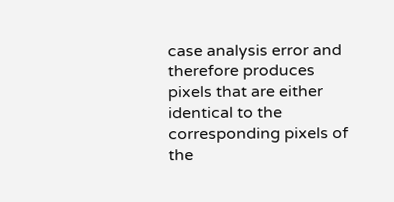case analysis error and therefore produces pixels that are either identical to the corresponding pixels of the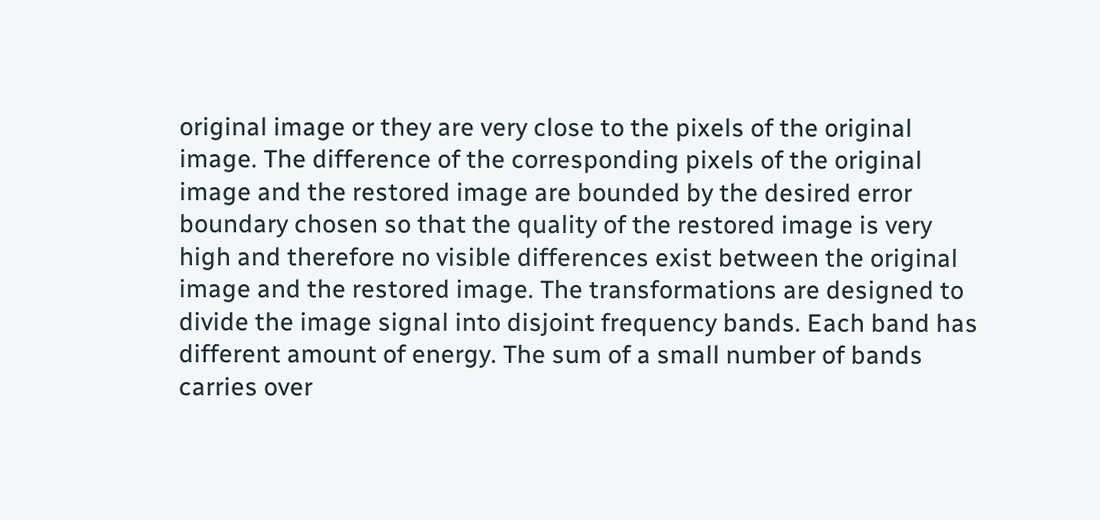original image or they are very close to the pixels of the original image. The difference of the corresponding pixels of the original image and the restored image are bounded by the desired error boundary chosen so that the quality of the restored image is very high and therefore no visible differences exist between the original image and the restored image. The transformations are designed to divide the image signal into disjoint frequency bands. Each band has different amount of energy. The sum of a small number of bands carries over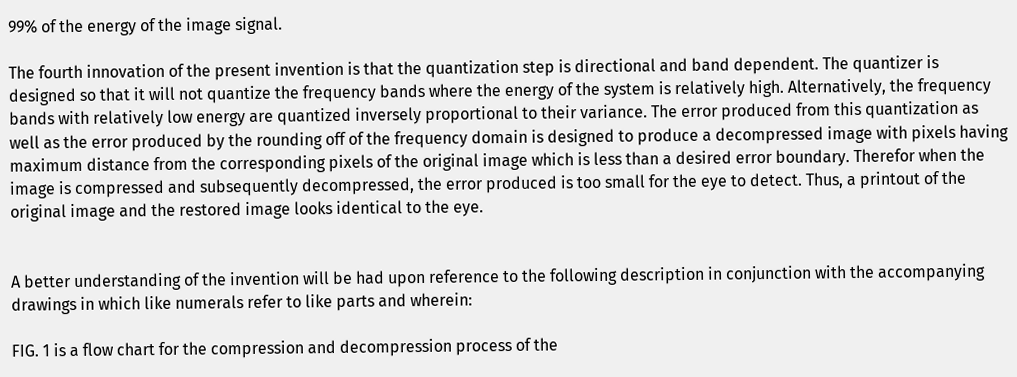99% of the energy of the image signal.

The fourth innovation of the present invention is that the quantization step is directional and band dependent. The quantizer is designed so that it will not quantize the frequency bands where the energy of the system is relatively high. Alternatively, the frequency bands with relatively low energy are quantized inversely proportional to their variance. The error produced from this quantization as well as the error produced by the rounding off of the frequency domain is designed to produce a decompressed image with pixels having maximum distance from the corresponding pixels of the original image which is less than a desired error boundary. Therefor when the image is compressed and subsequently decompressed, the error produced is too small for the eye to detect. Thus, a printout of the original image and the restored image looks identical to the eye.


A better understanding of the invention will be had upon reference to the following description in conjunction with the accompanying drawings in which like numerals refer to like parts and wherein:

FIG. 1 is a flow chart for the compression and decompression process of the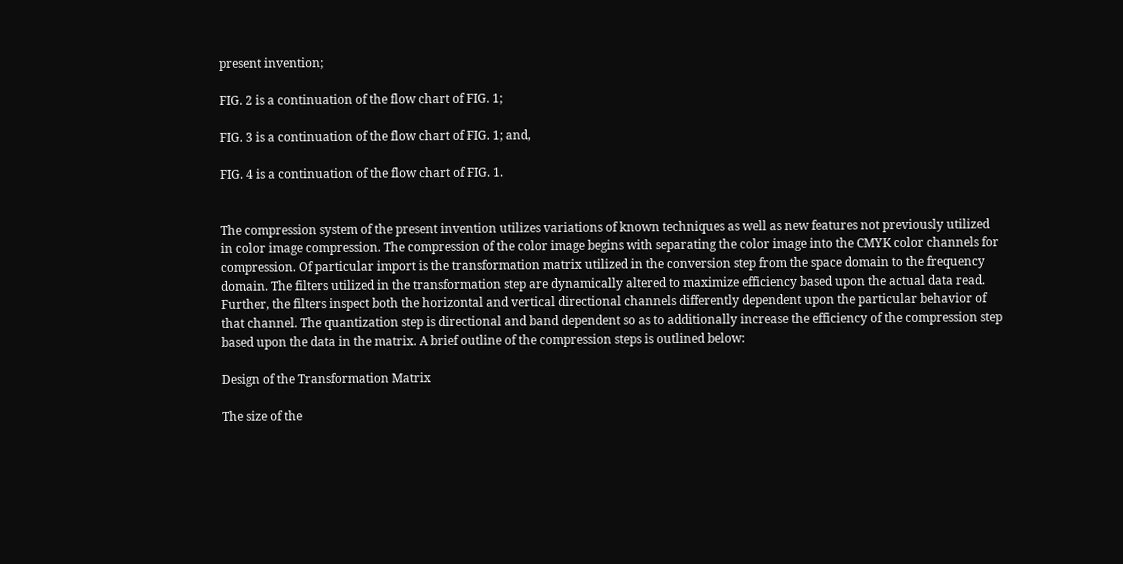present invention;

FIG. 2 is a continuation of the flow chart of FIG. 1;

FIG. 3 is a continuation of the flow chart of FIG. 1; and,

FIG. 4 is a continuation of the flow chart of FIG. 1.


The compression system of the present invention utilizes variations of known techniques as well as new features not previously utilized in color image compression. The compression of the color image begins with separating the color image into the CMYK color channels for compression. Of particular import is the transformation matrix utilized in the conversion step from the space domain to the frequency domain. The filters utilized in the transformation step are dynamically altered to maximize efficiency based upon the actual data read. Further, the filters inspect both the horizontal and vertical directional channels differently dependent upon the particular behavior of that channel. The quantization step is directional and band dependent so as to additionally increase the efficiency of the compression step based upon the data in the matrix. A brief outline of the compression steps is outlined below:

Design of the Transformation Matrix

The size of the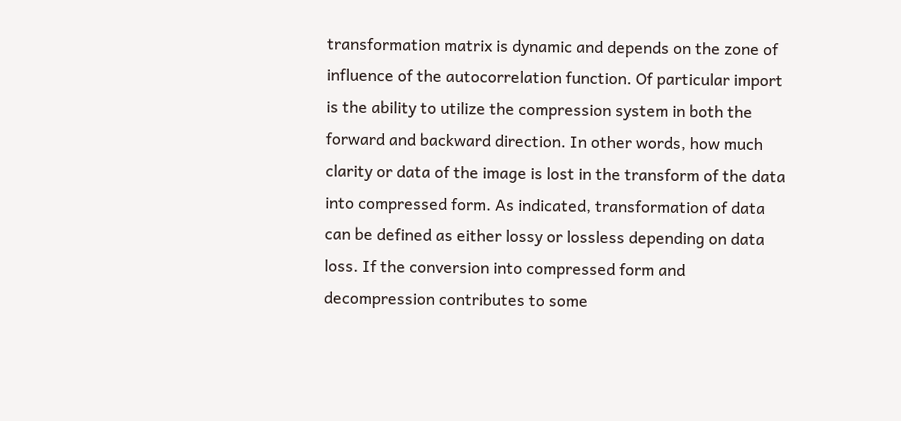transformation matrix is dynamic and depends on the zone of influence of the autocorrelation function. Of particular import is the ability to utilize the compression system in both the forward and backward direction. In other words, how much clarity or data of the image is lost in the transform of the data into compressed form. As indicated, transformation of data can be defined as either lossy or lossless depending on data loss. If the conversion into compressed form and decompression contributes to some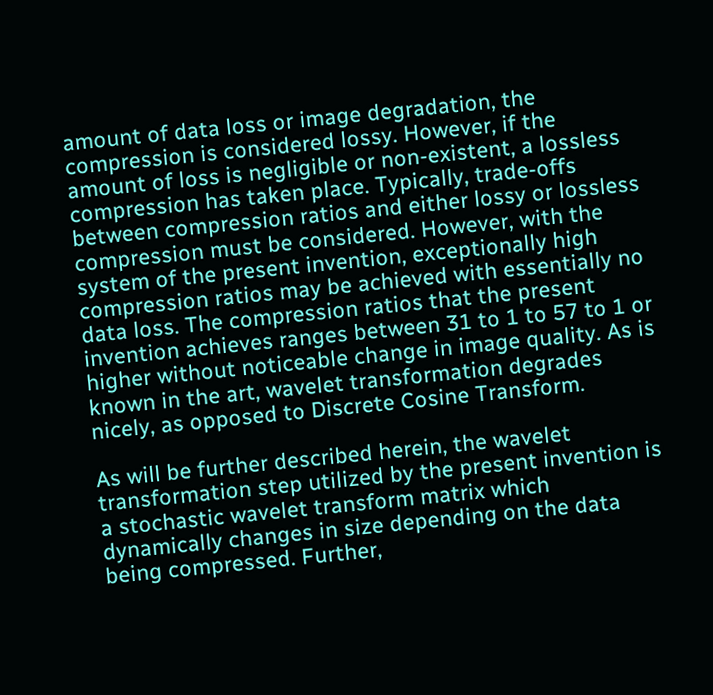amount of data loss or image degradation, the compression is considered lossy. However, if the amount of loss is negligible or non-existent, a lossless compression has taken place. Typically, trade-offs between compression ratios and either lossy or lossless compression must be considered. However, with the system of the present invention, exceptionally high compression ratios may be achieved with essentially no data loss. The compression ratios that the present invention achieves ranges between 31 to 1 to 57 to 1 or higher without noticeable change in image quality. As is known in the art, wavelet transformation degrades nicely, as opposed to Discrete Cosine Transform.

As will be further described herein, the wavelet transformation step utilized by the present invention is a stochastic wavelet transform matrix which dynamically changes in size depending on the data being compressed. Further,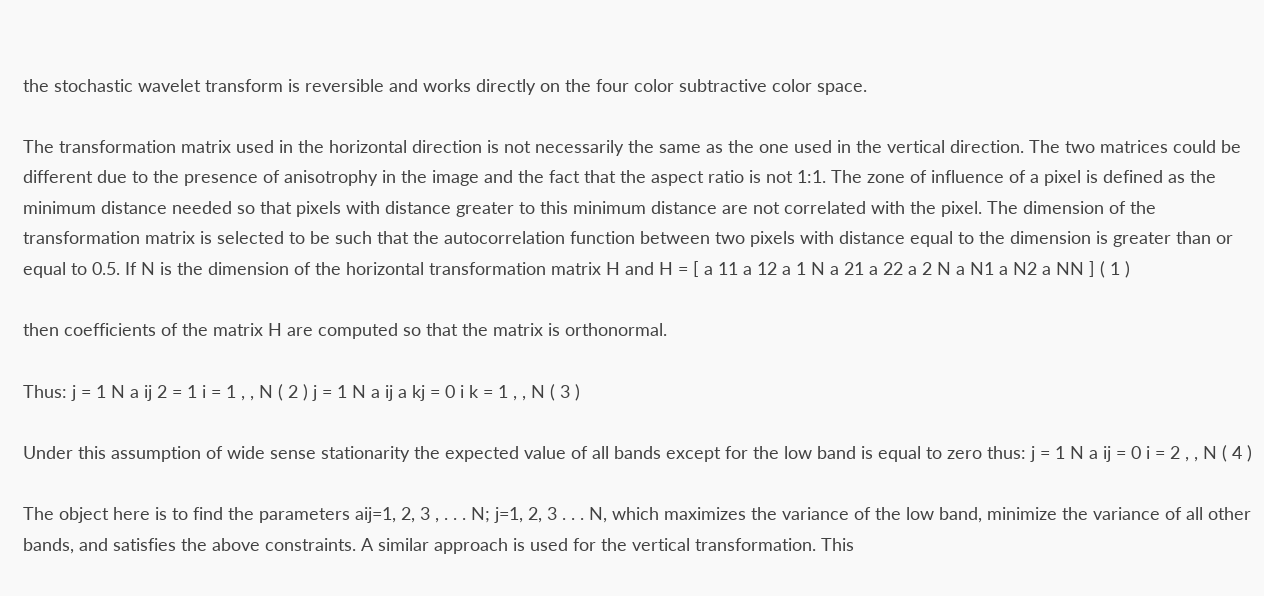the stochastic wavelet transform is reversible and works directly on the four color subtractive color space.

The transformation matrix used in the horizontal direction is not necessarily the same as the one used in the vertical direction. The two matrices could be different due to the presence of anisotrophy in the image and the fact that the aspect ratio is not 1:1. The zone of influence of a pixel is defined as the minimum distance needed so that pixels with distance greater to this minimum distance are not correlated with the pixel. The dimension of the transformation matrix is selected to be such that the autocorrelation function between two pixels with distance equal to the dimension is greater than or equal to 0.5. If N is the dimension of the horizontal transformation matrix H and H = [ a 11 a 12 a 1 N a 21 a 22 a 2 N a N1 a N2 a NN ] ( 1 )

then coefficients of the matrix H are computed so that the matrix is orthonormal.

Thus: j = 1 N a ij 2 = 1 i = 1 , , N ( 2 ) j = 1 N a ij a kj = 0 i k = 1 , , N ( 3 )

Under this assumption of wide sense stationarity the expected value of all bands except for the low band is equal to zero thus: j = 1 N a ij = 0 i = 2 , , N ( 4 )

The object here is to find the parameters aij=1, 2, 3 , . . . N; j=1, 2, 3 . . . N, which maximizes the variance of the low band, minimize the variance of all other bands, and satisfies the above constraints. A similar approach is used for the vertical transformation. This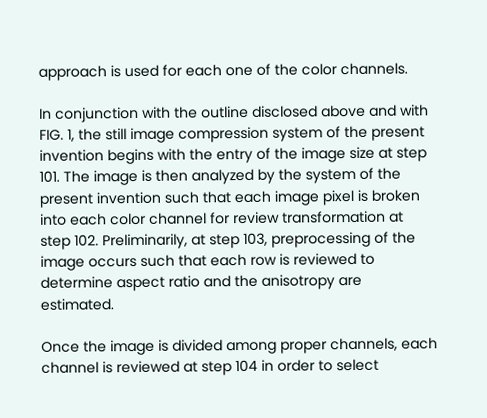approach is used for each one of the color channels.

In conjunction with the outline disclosed above and with FIG. 1, the still image compression system of the present invention begins with the entry of the image size at step 101. The image is then analyzed by the system of the present invention such that each image pixel is broken into each color channel for review transformation at step 102. Preliminarily, at step 103, preprocessing of the image occurs such that each row is reviewed to determine aspect ratio and the anisotropy are estimated.

Once the image is divided among proper channels, each channel is reviewed at step 104 in order to select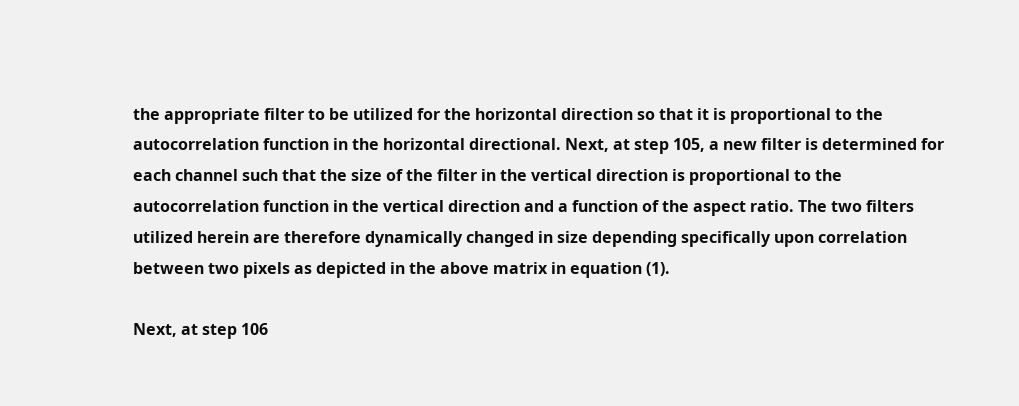the appropriate filter to be utilized for the horizontal direction so that it is proportional to the autocorrelation function in the horizontal directional. Next, at step 105, a new filter is determined for each channel such that the size of the filter in the vertical direction is proportional to the autocorrelation function in the vertical direction and a function of the aspect ratio. The two filters utilized herein are therefore dynamically changed in size depending specifically upon correlation between two pixels as depicted in the above matrix in equation (1).

Next, at step 106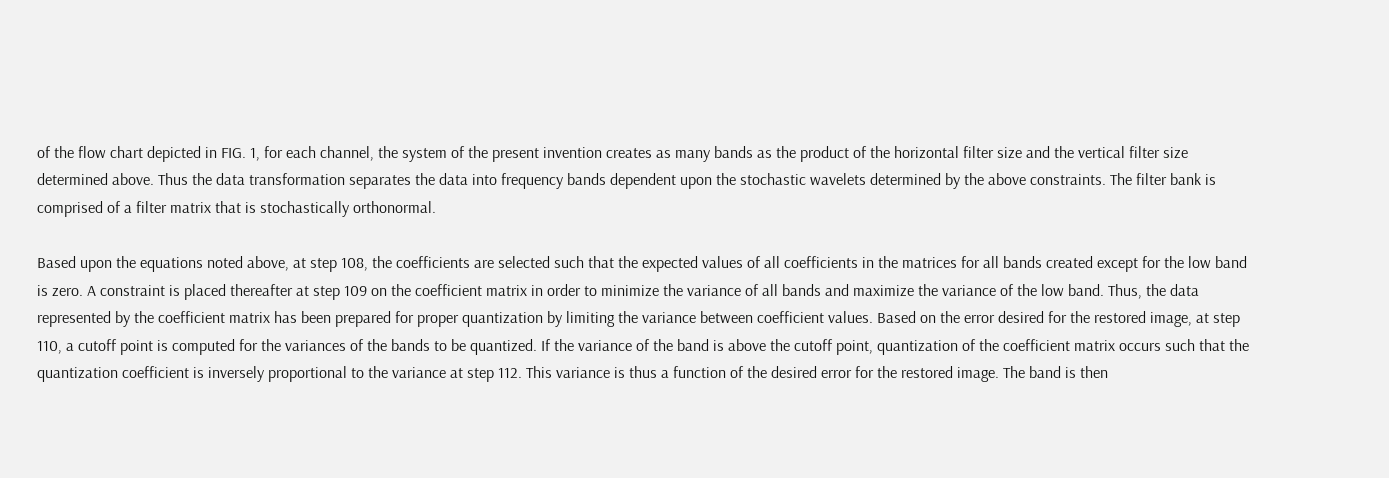of the flow chart depicted in FIG. 1, for each channel, the system of the present invention creates as many bands as the product of the horizontal filter size and the vertical filter size determined above. Thus the data transformation separates the data into frequency bands dependent upon the stochastic wavelets determined by the above constraints. The filter bank is comprised of a filter matrix that is stochastically orthonormal.

Based upon the equations noted above, at step 108, the coefficients are selected such that the expected values of all coefficients in the matrices for all bands created except for the low band is zero. A constraint is placed thereafter at step 109 on the coefficient matrix in order to minimize the variance of all bands and maximize the variance of the low band. Thus, the data represented by the coefficient matrix has been prepared for proper quantization by limiting the variance between coefficient values. Based on the error desired for the restored image, at step 110, a cutoff point is computed for the variances of the bands to be quantized. If the variance of the band is above the cutoff point, quantization of the coefficient matrix occurs such that the quantization coefficient is inversely proportional to the variance at step 112. This variance is thus a function of the desired error for the restored image. The band is then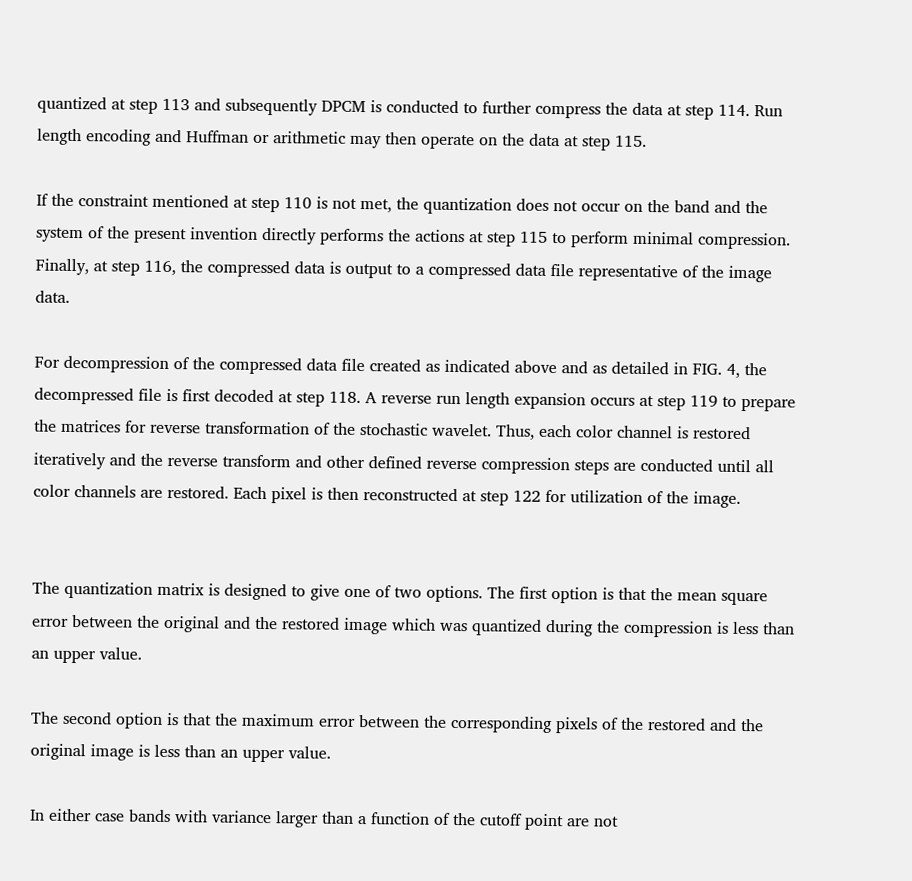quantized at step 113 and subsequently DPCM is conducted to further compress the data at step 114. Run length encoding and Huffman or arithmetic may then operate on the data at step 115.

If the constraint mentioned at step 110 is not met, the quantization does not occur on the band and the system of the present invention directly performs the actions at step 115 to perform minimal compression. Finally, at step 116, the compressed data is output to a compressed data file representative of the image data.

For decompression of the compressed data file created as indicated above and as detailed in FIG. 4, the decompressed file is first decoded at step 118. A reverse run length expansion occurs at step 119 to prepare the matrices for reverse transformation of the stochastic wavelet. Thus, each color channel is restored iteratively and the reverse transform and other defined reverse compression steps are conducted until all color channels are restored. Each pixel is then reconstructed at step 122 for utilization of the image.


The quantization matrix is designed to give one of two options. The first option is that the mean square error between the original and the restored image which was quantized during the compression is less than an upper value.

The second option is that the maximum error between the corresponding pixels of the restored and the original image is less than an upper value.

In either case bands with variance larger than a function of the cutoff point are not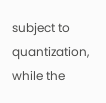subject to quantization, while the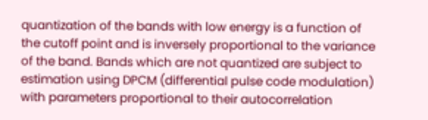quantization of the bands with low energy is a function of the cutoff point and is inversely proportional to the variance of the band. Bands which are not quantized are subject to estimation using DPCM (differential pulse code modulation) with parameters proportional to their autocorrelation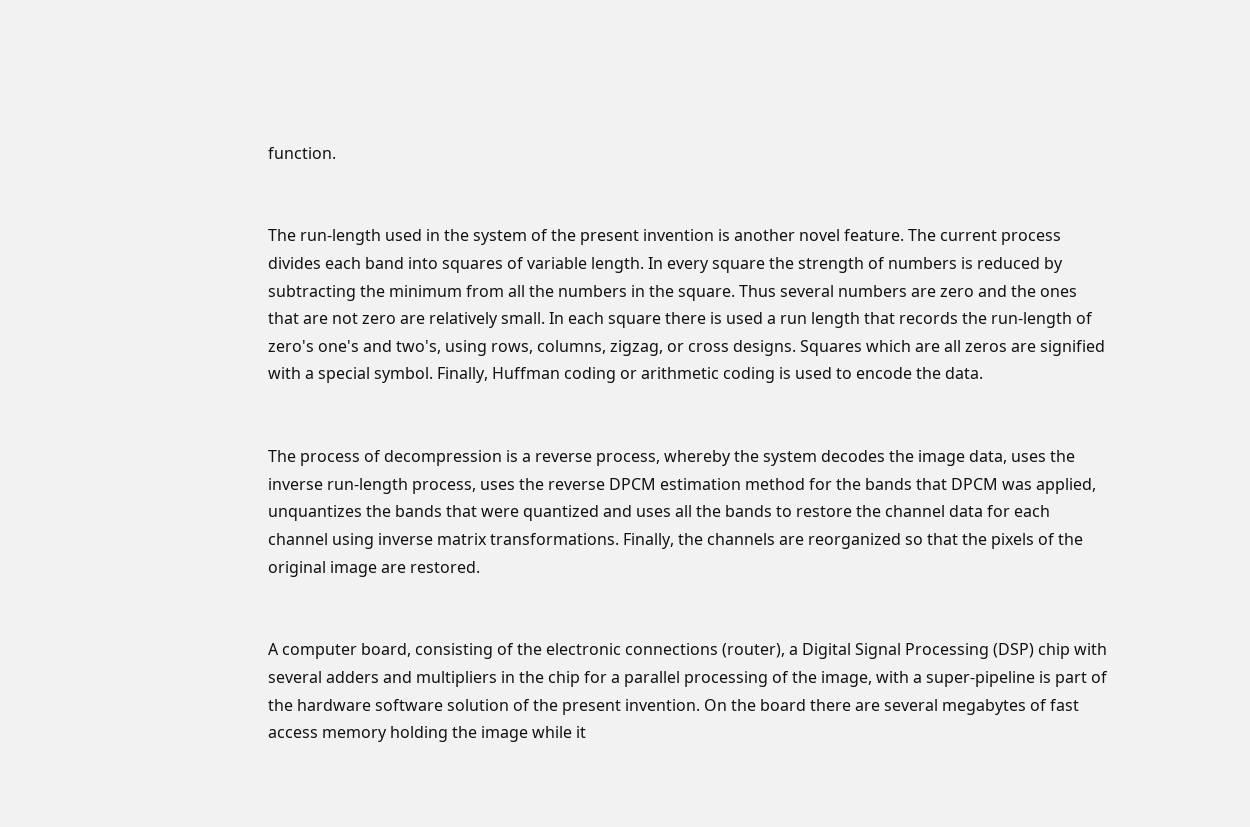function.


The run-length used in the system of the present invention is another novel feature. The current process divides each band into squares of variable length. In every square the strength of numbers is reduced by subtracting the minimum from all the numbers in the square. Thus several numbers are zero and the ones that are not zero are relatively small. In each square there is used a run length that records the run-length of zero's one's and two's, using rows, columns, zigzag, or cross designs. Squares which are all zeros are signified with a special symbol. Finally, Huffman coding or arithmetic coding is used to encode the data.


The process of decompression is a reverse process, whereby the system decodes the image data, uses the inverse run-length process, uses the reverse DPCM estimation method for the bands that DPCM was applied, unquantizes the bands that were quantized and uses all the bands to restore the channel data for each channel using inverse matrix transformations. Finally, the channels are reorganized so that the pixels of the original image are restored.


A computer board, consisting of the electronic connections (router), a Digital Signal Processing (DSP) chip with several adders and multipliers in the chip for a parallel processing of the image, with a super-pipeline is part of the hardware software solution of the present invention. On the board there are several megabytes of fast access memory holding the image while it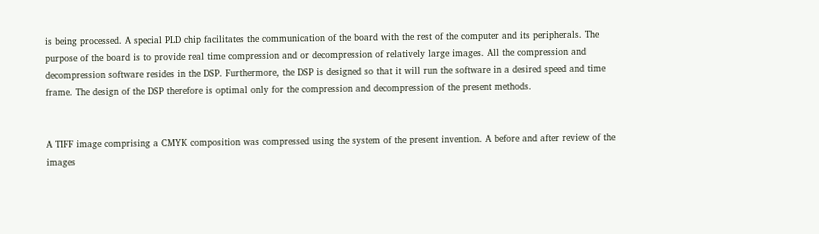is being processed. A special PLD chip facilitates the communication of the board with the rest of the computer and its peripherals. The purpose of the board is to provide real time compression and or decompression of relatively large images. All the compression and decompression software resides in the DSP. Furthermore, the DSP is designed so that it will run the software in a desired speed and time frame. The design of the DSP therefore is optimal only for the compression and decompression of the present methods.


A TIFF image comprising a CMYK composition was compressed using the system of the present invention. A before and after review of the images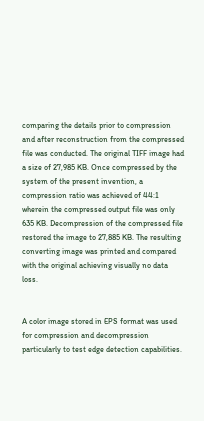comparing the details prior to compression and after reconstruction from the compressed file was conducted. The original TIFF image had a size of 27,985 KB. Once compressed by the system of the present invention, a compression ratio was achieved of 44:1 wherein the compressed output file was only 635 KB. Decompression of the compressed file restored the image to 27,885 KB. The resulting converting image was printed and compared with the original achieving visually no data loss.


A color image stored in EPS format was used for compression and decompression particularly to test edge detection capabilities.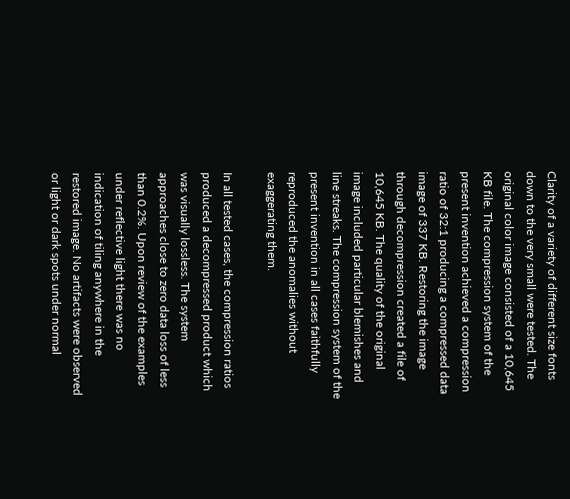Clarity of a variety of different size fonts down to the very small were tested. The original color image consisted of a 10,645 KB file. The compression system of the present invention achieved a compression ratio of 32:1 producing a compressed data image of 337 KB. Restoring the image through decompression created a file of 10,645 KB. The quality of the original image included particular blemishes and line streaks. The compression system of the present invention in all cases faithfully reproduced the anomalies without exaggerating them.

In all tested cases, the compression ratios produced a decompressed product which was visually lossless. The system approaches close to zero data loss of less than 0.2%. Upon review of the examples under reflective light there was no indication of tiling anywhere in the restored image. No artifacts were observed or light or dark spots under normal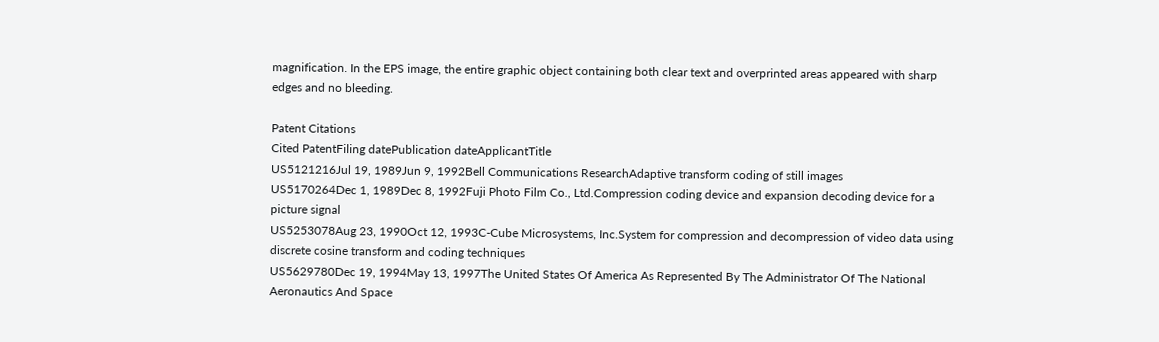magnification. In the EPS image, the entire graphic object containing both clear text and overprinted areas appeared with sharp edges and no bleeding.

Patent Citations
Cited PatentFiling datePublication dateApplicantTitle
US5121216Jul 19, 1989Jun 9, 1992Bell Communications ResearchAdaptive transform coding of still images
US5170264Dec 1, 1989Dec 8, 1992Fuji Photo Film Co., Ltd.Compression coding device and expansion decoding device for a picture signal
US5253078Aug 23, 1990Oct 12, 1993C-Cube Microsystems, Inc.System for compression and decompression of video data using discrete cosine transform and coding techniques
US5629780Dec 19, 1994May 13, 1997The United States Of America As Represented By The Administrator Of The National Aeronautics And Space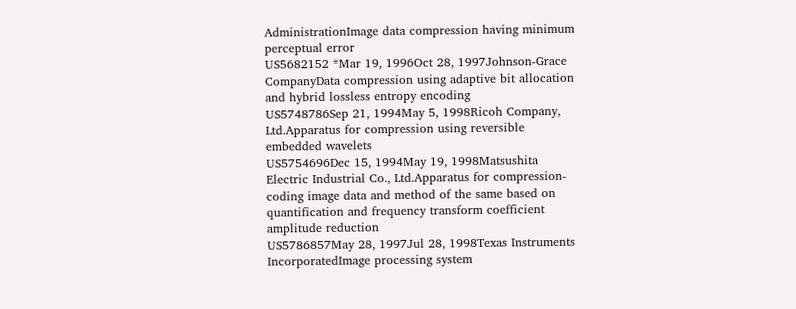AdministrationImage data compression having minimum perceptual error
US5682152 *Mar 19, 1996Oct 28, 1997Johnson-Grace CompanyData compression using adaptive bit allocation and hybrid lossless entropy encoding
US5748786Sep 21, 1994May 5, 1998Ricoh Company, Ltd.Apparatus for compression using reversible embedded wavelets
US5754696Dec 15, 1994May 19, 1998Matsushita Electric Industrial Co., Ltd.Apparatus for compression-coding image data and method of the same based on quantification and frequency transform coefficient amplitude reduction
US5786857May 28, 1997Jul 28, 1998Texas Instruments IncorporatedImage processing system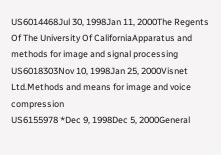US6014468Jul 30, 1998Jan 11, 2000The Regents Of The University Of CaliforniaApparatus and methods for image and signal processing
US6018303Nov 10, 1998Jan 25, 2000Visnet Ltd.Methods and means for image and voice compression
US6155978 *Dec 9, 1998Dec 5, 2000General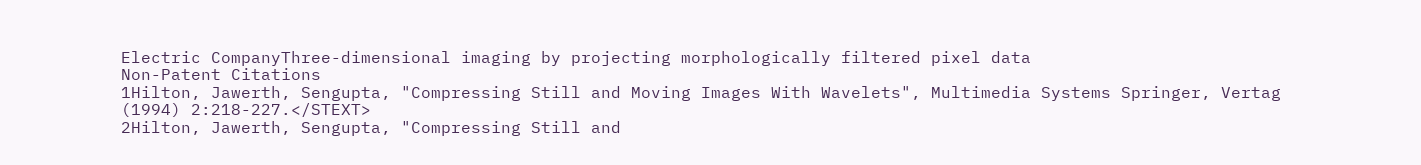Electric CompanyThree-dimensional imaging by projecting morphologically filtered pixel data
Non-Patent Citations
1Hilton, Jawerth, Sengupta, "Compressing Still and Moving Images With Wavelets", Multimedia Systems Springer, Vertag (1994) 2:218-227.</STEXT>
2Hilton, Jawerth, Sengupta, "Compressing Still and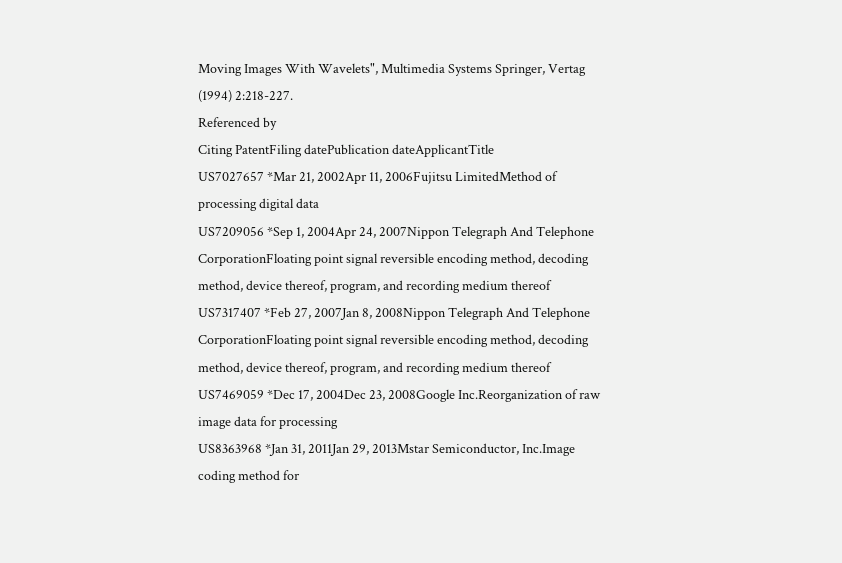Moving Images With Wavelets", Multimedia Systems Springer, Vertag (1994) 2:218-227.
Referenced by
Citing PatentFiling datePublication dateApplicantTitle
US7027657 *Mar 21, 2002Apr 11, 2006Fujitsu LimitedMethod of processing digital data
US7209056 *Sep 1, 2004Apr 24, 2007Nippon Telegraph And Telephone CorporationFloating point signal reversible encoding method, decoding method, device thereof, program, and recording medium thereof
US7317407 *Feb 27, 2007Jan 8, 2008Nippon Telegraph And Telephone CorporationFloating point signal reversible encoding method, decoding method, device thereof, program, and recording medium thereof
US7469059 *Dec 17, 2004Dec 23, 2008Google Inc.Reorganization of raw image data for processing
US8363968 *Jan 31, 2011Jan 29, 2013Mstar Semiconductor, Inc.Image coding method for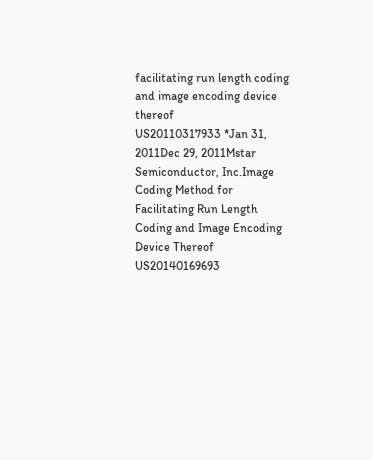facilitating run length coding and image encoding device thereof
US20110317933 *Jan 31, 2011Dec 29, 2011Mstar Semiconductor, Inc.Image Coding Method for Facilitating Run Length Coding and Image Encoding Device Thereof
US20140169693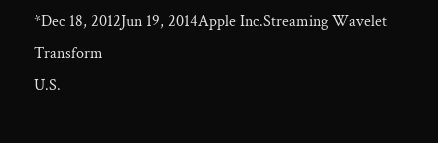*Dec 18, 2012Jun 19, 2014Apple Inc.Streaming Wavelet Transform
U.S.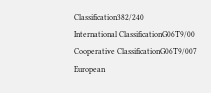Classification382/240
International ClassificationG06T9/00
Cooperative ClassificationG06T9/007
European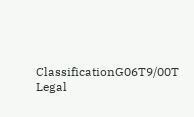ClassificationG06T9/00T
Legal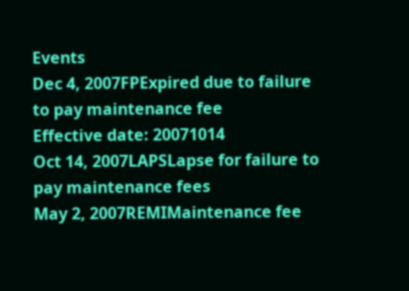Events
Dec 4, 2007FPExpired due to failure to pay maintenance fee
Effective date: 20071014
Oct 14, 2007LAPSLapse for failure to pay maintenance fees
May 2, 2007REMIMaintenance fee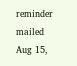reminder mailed
Aug 15,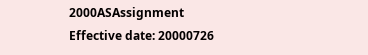2000ASAssignment
Effective date: 20000726